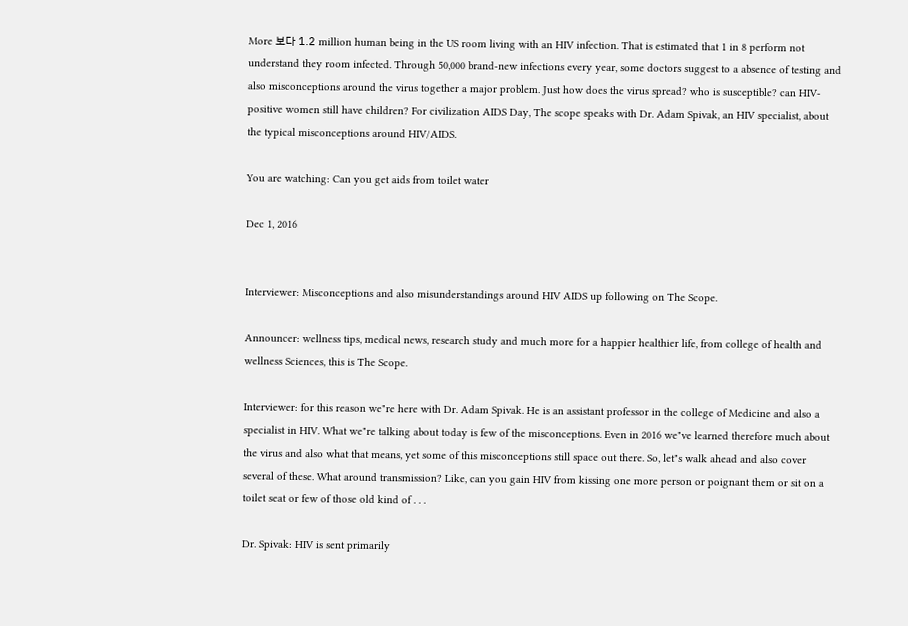More 보다 1.2 million human being in the US room living with an HIV infection. That is estimated that 1 in 8 perform not understand they room infected. Through 50,000 brand-new infections every year, some doctors suggest to a absence of testing and also misconceptions around the virus together a major problem. Just how does the virus spread? who is susceptible? can HIV-positive women still have children? For civilization AIDS Day, The scope speaks with Dr. Adam Spivak, an HIV specialist, about the typical misconceptions around HIV/AIDS.

You are watching: Can you get aids from toilet water

Dec 1, 2016


Interviewer: Misconceptions and also misunderstandings around HIV AIDS up following on The Scope.

Announcer: wellness tips, medical news, research study and much more for a happier healthier life, from college of health and wellness Sciences, this is The Scope.

Interviewer: for this reason we"re here with Dr. Adam Spivak. He is an assistant professor in the college of Medicine and also a specialist in HIV. What we"re talking about today is few of the misconceptions. Even in 2016 we"ve learned therefore much about the virus and also what that means, yet some of this misconceptions still space out there. So, let"s walk ahead and also cover several of these. What around transmission? Like, can you gain HIV from kissing one more person or poignant them or sit on a toilet seat or few of those old kind of . . .

Dr. Spivak: HIV is sent primarily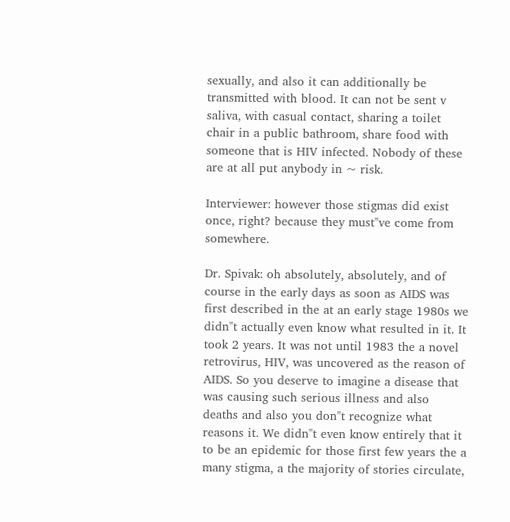sexually, and also it can additionally be transmitted with blood. It can not be sent v saliva, with casual contact, sharing a toilet chair in a public bathroom, share food with someone that is HIV infected. Nobody of these are at all put anybody in ~ risk.

Interviewer: however those stigmas did exist once, right? because they must"ve come from somewhere.

Dr. Spivak: oh absolutely, absolutely, and of course in the early days as soon as AIDS was first described in the at an early stage 1980s we didn"t actually even know what resulted in it. It took 2 years. It was not until 1983 the a novel retrovirus, HIV, was uncovered as the reason of AIDS. So you deserve to imagine a disease that was causing such serious illness and also deaths and also you don"t recognize what reasons it. We didn"t even know entirely that it to be an epidemic for those first few years the a many stigma, a the majority of stories circulate,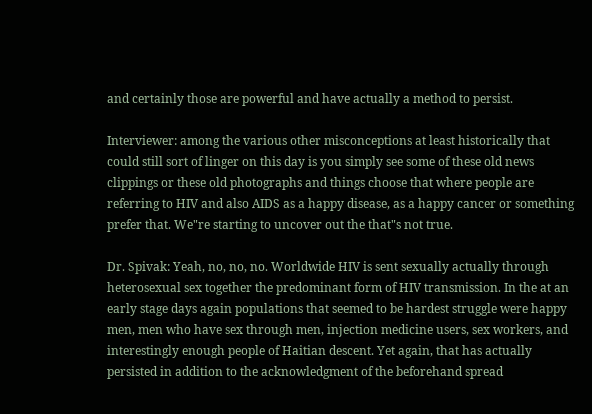and certainly those are powerful and have actually a method to persist.

Interviewer: among the various other misconceptions at least historically that could still sort of linger on this day is you simply see some of these old news clippings or these old photographs and things choose that where people are referring to HIV and also AIDS as a happy disease, as a happy cancer or something prefer that. We"re starting to uncover out the that"s not true.

Dr. Spivak: Yeah, no, no, no. Worldwide HIV is sent sexually actually through heterosexual sex together the predominant form of HIV transmission. In the at an early stage days again populations that seemed to be hardest struggle were happy men, men who have sex through men, injection medicine users, sex workers, and interestingly enough people of Haitian descent. Yet again, that has actually persisted in addition to the acknowledgment of the beforehand spread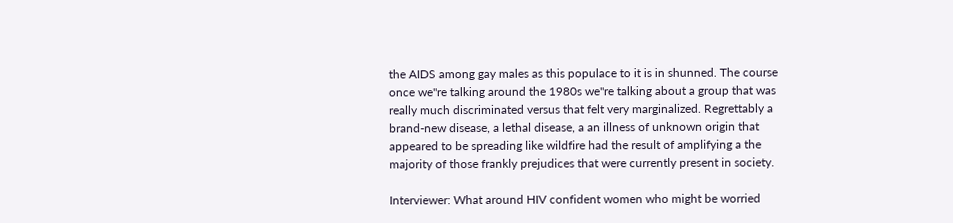the AIDS among gay males as this populace to it is in shunned. The course once we"re talking around the 1980s we"re talking about a group that was really much discriminated versus that felt very marginalized. Regrettably a brand-new disease, a lethal disease, a an illness of unknown origin that appeared to be spreading like wildfire had the result of amplifying a the majority of those frankly prejudices that were currently present in society.

Interviewer: What around HIV confident women who might be worried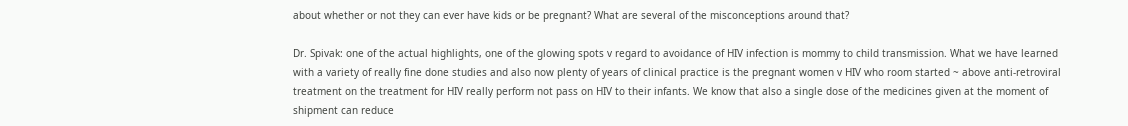about whether or not they can ever have kids or be pregnant? What are several of the misconceptions around that?

Dr. Spivak: one of the actual highlights, one of the glowing spots v regard to avoidance of HIV infection is mommy to child transmission. What we have learned with a variety of really fine done studies and also now plenty of years of clinical practice is the pregnant women v HIV who room started ~ above anti-retroviral treatment on the treatment for HIV really perform not pass on HIV to their infants. We know that also a single dose of the medicines given at the moment of shipment can reduce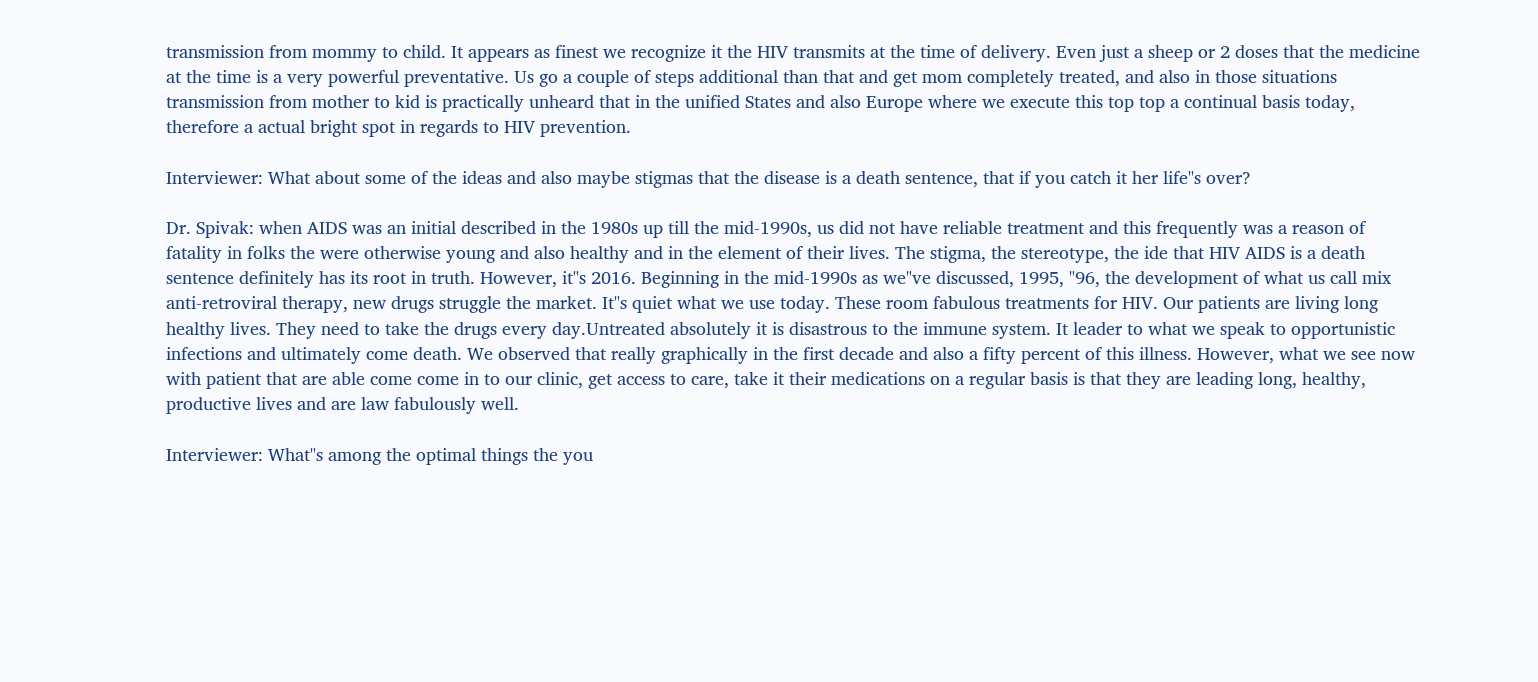transmission from mommy to child. It appears as finest we recognize it the HIV transmits at the time of delivery. Even just a sheep or 2 doses that the medicine at the time is a very powerful preventative. Us go a couple of steps additional than that and get mom completely treated, and also in those situations transmission from mother to kid is practically unheard that in the unified States and also Europe where we execute this top top a continual basis today, therefore a actual bright spot in regards to HIV prevention.

Interviewer: What about some of the ideas and also maybe stigmas that the disease is a death sentence, that if you catch it her life"s over?

Dr. Spivak: when AIDS was an initial described in the 1980s up till the mid-1990s, us did not have reliable treatment and this frequently was a reason of fatality in folks the were otherwise young and also healthy and in the element of their lives. The stigma, the stereotype, the ide that HIV AIDS is a death sentence definitely has its root in truth. However, it"s 2016. Beginning in the mid-1990s as we"ve discussed, 1995, "96, the development of what us call mix anti-retroviral therapy, new drugs struggle the market. It"s quiet what we use today. These room fabulous treatments for HIV. Our patients are living long healthy lives. They need to take the drugs every day.Untreated absolutely it is disastrous to the immune system. It leader to what we speak to opportunistic infections and ultimately come death. We observed that really graphically in the first decade and also a fifty percent of this illness. However, what we see now with patient that are able come come in to our clinic, get access to care, take it their medications on a regular basis is that they are leading long, healthy, productive lives and are law fabulously well.

Interviewer: What"s among the optimal things the you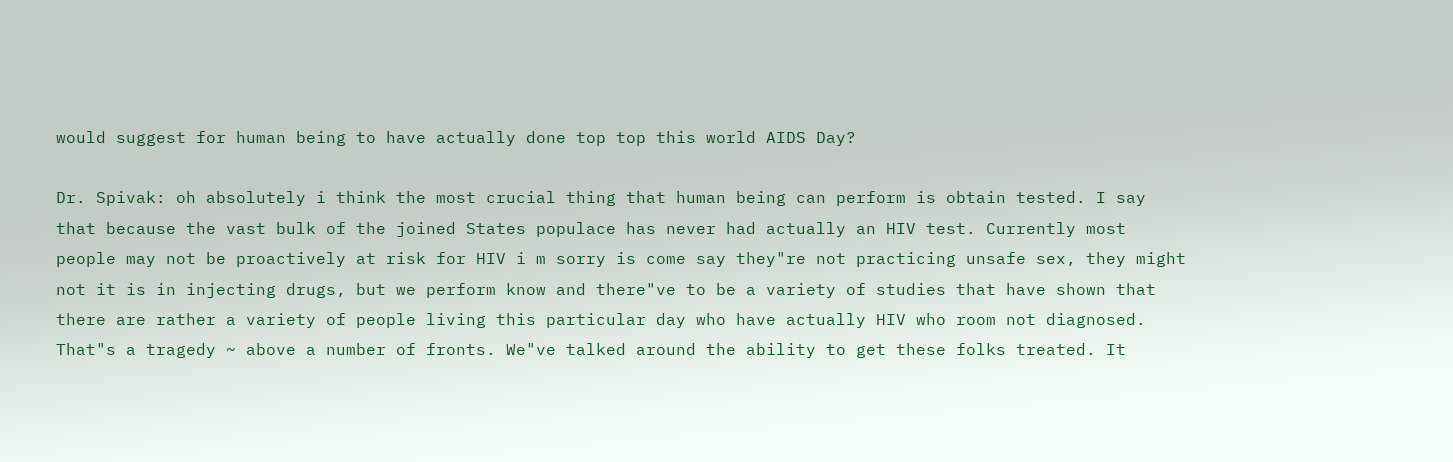would suggest for human being to have actually done top top this world AIDS Day?

Dr. Spivak: oh absolutely i think the most crucial thing that human being can perform is obtain tested. I say that because the vast bulk of the joined States populace has never had actually an HIV test. Currently most people may not be proactively at risk for HIV i m sorry is come say they"re not practicing unsafe sex, they might not it is in injecting drugs, but we perform know and there"ve to be a variety of studies that have shown that there are rather a variety of people living this particular day who have actually HIV who room not diagnosed. That"s a tragedy ~ above a number of fronts. We"ve talked around the ability to get these folks treated. It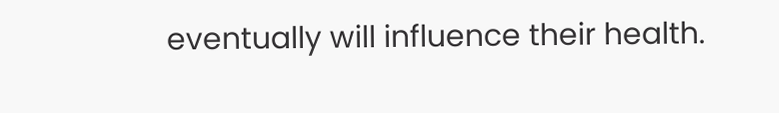eventually will influence their health.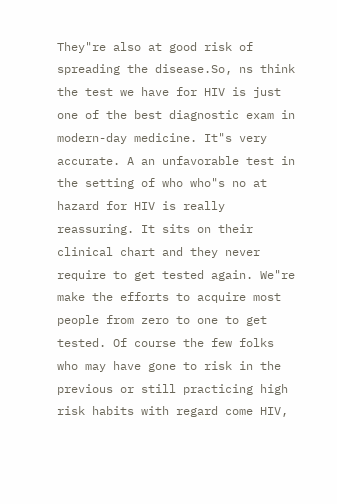They"re also at good risk of spreading the disease.So, ns think the test we have for HIV is just one of the best diagnostic exam in modern-day medicine. It"s very accurate. A an unfavorable test in the setting of who who"s no at hazard for HIV is really reassuring. It sits on their clinical chart and they never require to get tested again. We"re make the efforts to acquire most people from zero to one to get tested. Of course the few folks who may have gone to risk in the previous or still practicing high risk habits with regard come HIV,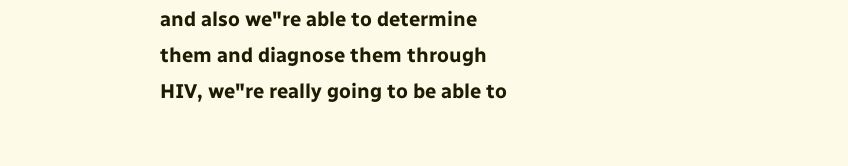and also we"re able to determine them and diagnose them through HIV, we"re really going to be able to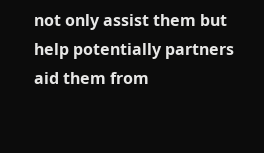not only assist them but help potentially partners aid them from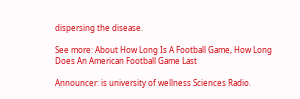dispersing the disease.

See more: About How Long Is A Football Game, How Long Does An American Football Game Last

Announcer: is university of wellness Sciences Radio.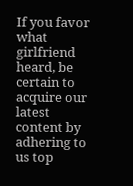If you favor what girlfriend heard, be certain to acquire our latest content by adhering to us top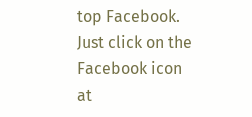top Facebook. Just click on the Facebook icon at